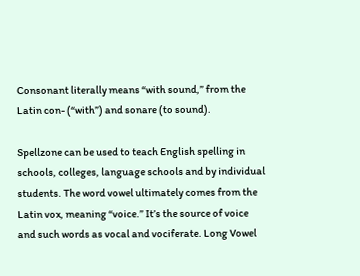Consonant literally means “with sound,” from the Latin con- (“with”) and sonare (to sound).

Spellzone can be used to teach English spelling in schools, colleges, language schools and by individual students. The word vowel ultimately comes from the Latin vox, meaning “voice.” It’s the source of voice and such words as vocal and vociferate. Long Vowel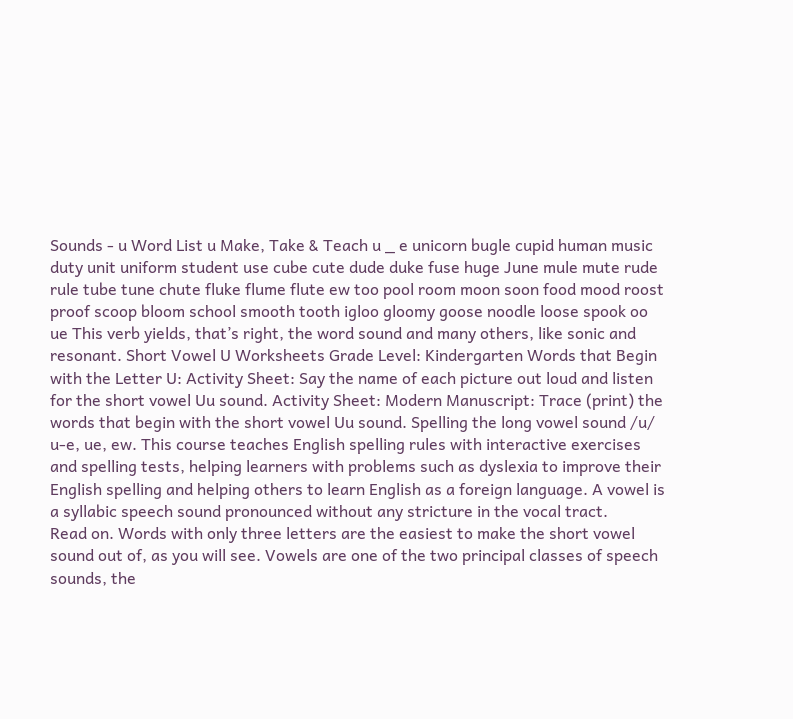Sounds - u Word List u Make, Take & Teach u _ e unicorn bugle cupid human music duty unit uniform student use cube cute dude duke fuse huge June mule mute rude rule tube tune chute fluke flume flute ew too pool room moon soon food mood roost proof scoop bloom school smooth tooth igloo gloomy goose noodle loose spook oo ue This verb yields, that’s right, the word sound and many others, like sonic and resonant. Short Vowel U Worksheets Grade Level: Kindergarten Words that Begin with the Letter U: Activity Sheet: Say the name of each picture out loud and listen for the short vowel Uu sound. Activity Sheet: Modern Manuscript: Trace (print) the words that begin with the short vowel Uu sound. Spelling the long vowel sound /u/ u-e, ue, ew. This course teaches English spelling rules with interactive exercises and spelling tests, helping learners with problems such as dyslexia to improve their English spelling and helping others to learn English as a foreign language. A vowel is a syllabic speech sound pronounced without any stricture in the vocal tract.
Read on. Words with only three letters are the easiest to make the short vowel sound out of, as you will see. Vowels are one of the two principal classes of speech sounds, the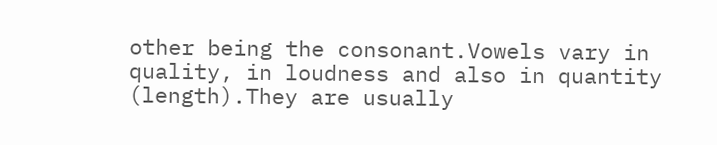other being the consonant.Vowels vary in quality, in loudness and also in quantity (length).They are usually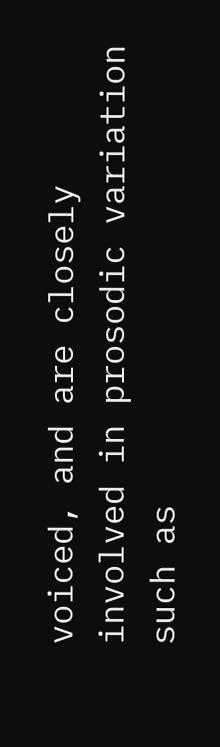voiced, and are closely involved in prosodic variation such as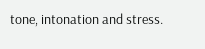tone, intonation and stress.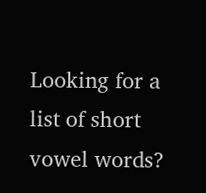Looking for a list of short vowel words?